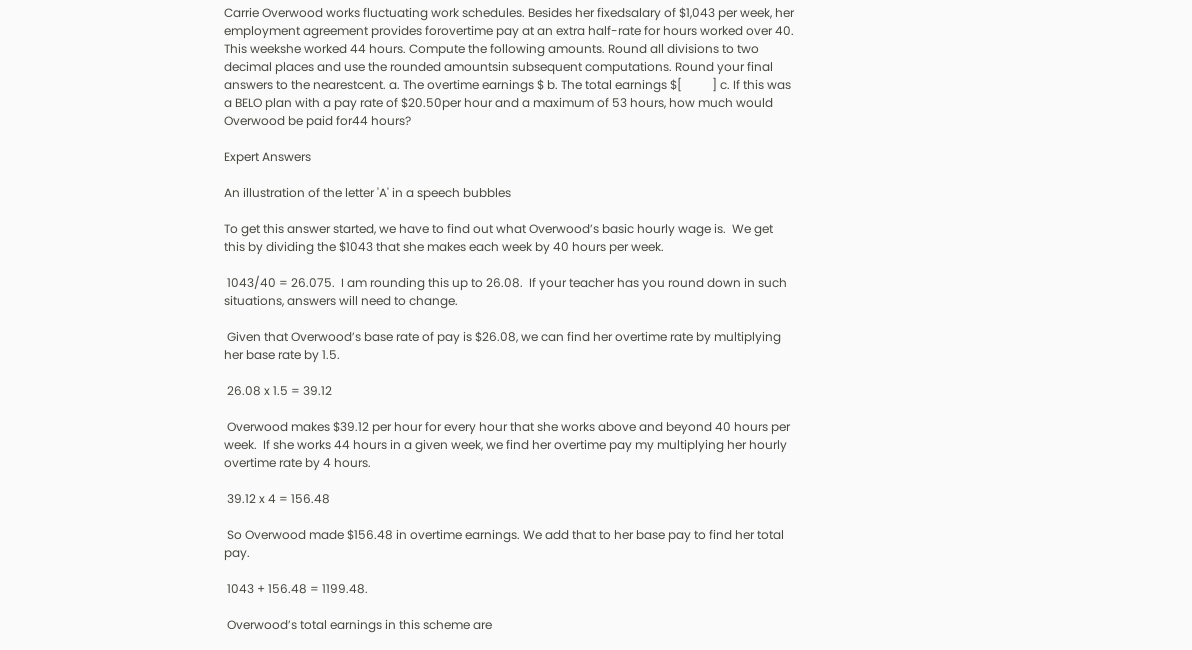Carrie Overwood works fluctuating work schedules. Besides her fixedsalary of $1,043 per week, her employment agreement provides forovertime pay at an extra half-rate for hours worked over 40. This weekshe worked 44 hours. Compute the following amounts. Round all divisions to two decimal places and use the rounded amountsin subsequent computations. Round your final answers to the nearestcent. a. The overtime earnings $ b. The total earnings $[          ] c. If this was a BELO plan with a pay rate of $20.50per hour and a maximum of 53 hours, how much would Overwood be paid for44 hours?

Expert Answers

An illustration of the letter 'A' in a speech bubbles

To get this answer started, we have to find out what Overwood’s basic hourly wage is.  We get this by dividing the $1043 that she makes each week by 40 hours per week.

 1043/40 = 26.075.  I am rounding this up to 26.08.  If your teacher has you round down in such situations, answers will need to change.

 Given that Overwood’s base rate of pay is $26.08, we can find her overtime rate by multiplying her base rate by 1.5.

 26.08 x 1.5 = 39.12

 Overwood makes $39.12 per hour for every hour that she works above and beyond 40 hours per week.  If she works 44 hours in a given week, we find her overtime pay my multiplying her hourly overtime rate by 4 hours.

 39.12 x 4 = 156.48

 So Overwood made $156.48 in overtime earnings. We add that to her base pay to find her total pay.

 1043 + 156.48 = 1199.48.

 Overwood’s total earnings in this scheme are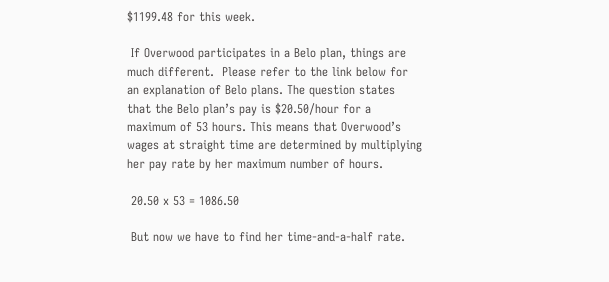$1199.48 for this week.

 If Overwood participates in a Belo plan, things are much different.  Please refer to the link below for an explanation of Belo plans. The question states that the Belo plan’s pay is $20.50/hour for a maximum of 53 hours. This means that Overwood’s wages at straight time are determined by multiplying her pay rate by her maximum number of hours.

 20.50 x 53 = 1086.50

 But now we have to find her time-and-a-half rate.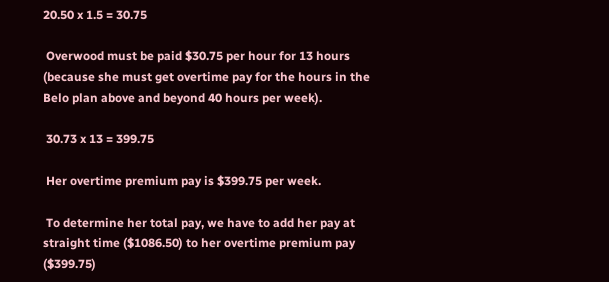20.50 x 1.5 = 30.75

 Overwood must be paid $30.75 per hour for 13 hours (because she must get overtime pay for the hours in the Belo plan above and beyond 40 hours per week).

 30.73 x 13 = 399.75

 Her overtime premium pay is $399.75 per week.

 To determine her total pay, we have to add her pay at straight time ($1086.50) to her overtime premium pay ($399.75)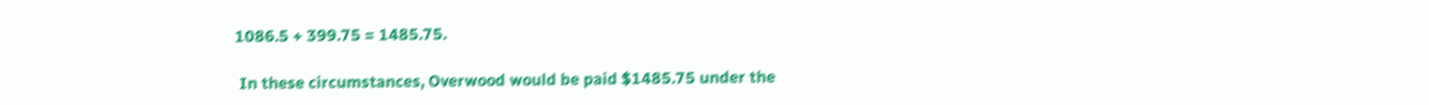1086.5 + 399.75 = 1485.75.

 In these circumstances, Overwood would be paid $1485.75 under the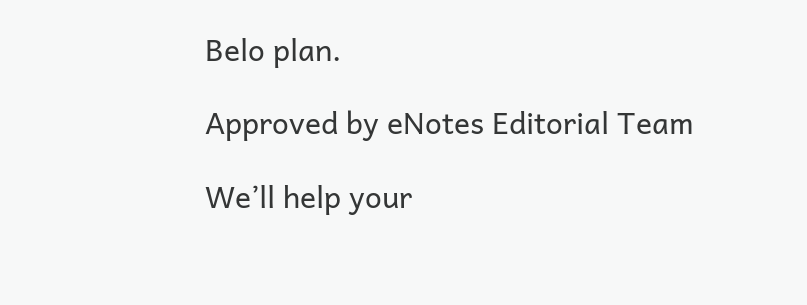Belo plan.

Approved by eNotes Editorial Team

We’ll help your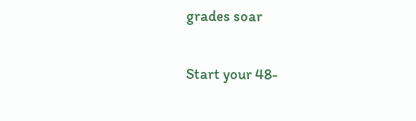grades soar

Start your 48-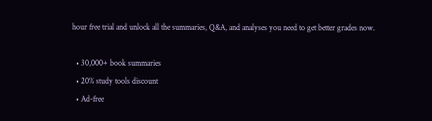hour free trial and unlock all the summaries, Q&A, and analyses you need to get better grades now.

  • 30,000+ book summaries
  • 20% study tools discount
  • Ad-free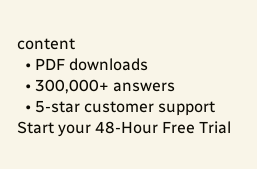content
  • PDF downloads
  • 300,000+ answers
  • 5-star customer support
Start your 48-Hour Free Trial